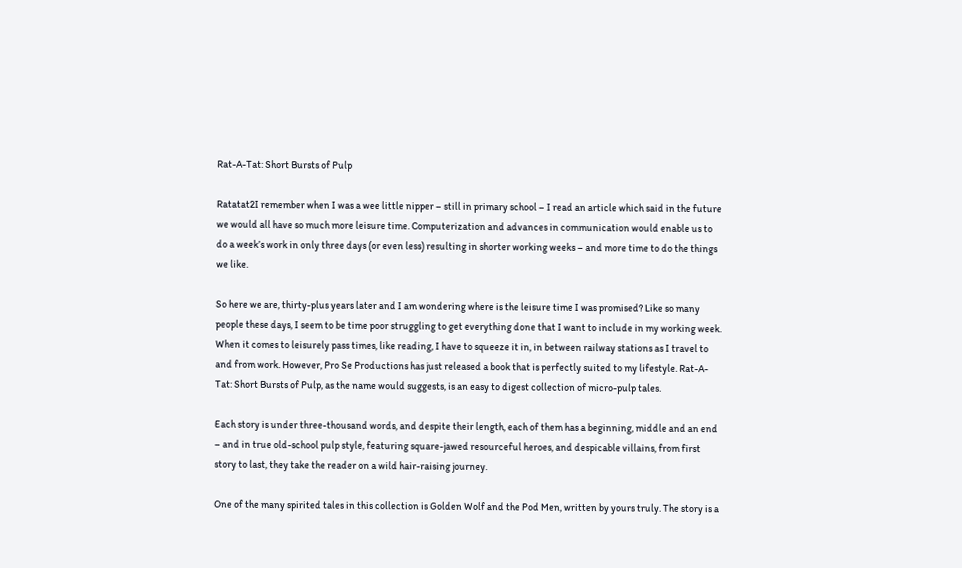Rat-A-Tat: Short Bursts of Pulp

Ratatat2I remember when I was a wee little nipper – still in primary school – I read an article which said in the future we would all have so much more leisure time. Computerization and advances in communication would enable us to do a week’s work in only three days (or even less) resulting in shorter working weeks – and more time to do the things we like.

So here we are, thirty-plus years later and I am wondering where is the leisure time I was promised? Like so many people these days, I seem to be time poor struggling to get everything done that I want to include in my working week. When it comes to leisurely pass times, like reading, I have to squeeze it in, in between railway stations as I travel to and from work. However, Pro Se Productions has just released a book that is perfectly suited to my lifestyle. Rat-A-Tat: Short Bursts of Pulp, as the name would suggests, is an easy to digest collection of micro-pulp tales.

Each story is under three-thousand words, and despite their length, each of them has a beginning, middle and an end – and in true old-school pulp style, featuring square-jawed resourceful heroes, and despicable villains, from first story to last, they take the reader on a wild hair-raising journey.

One of the many spirited tales in this collection is Golden Wolf and the Pod Men, written by yours truly. The story is a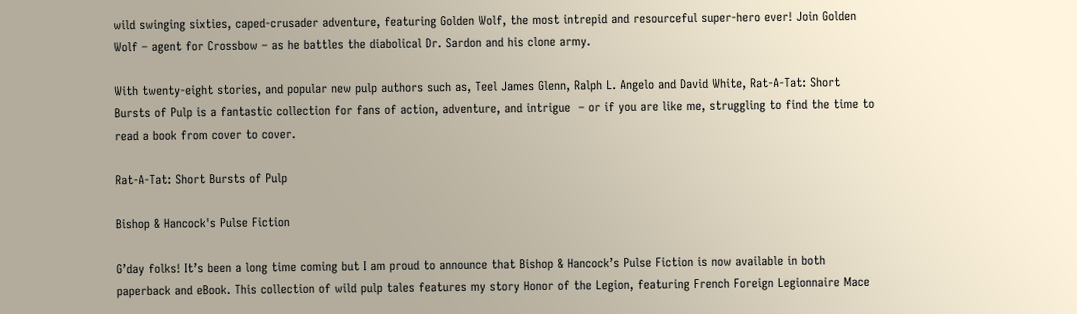wild swinging sixties, caped-crusader adventure, featuring Golden Wolf, the most intrepid and resourceful super-hero ever! Join Golden Wolf – agent for Crossbow – as he battles the diabolical Dr. Sardon and his clone army.

With twenty-eight stories, and popular new pulp authors such as, Teel James Glenn, Ralph L. Angelo and David White, Rat-A-Tat: Short Bursts of Pulp is a fantastic collection for fans of action, adventure, and intrigue  – or if you are like me, struggling to find the time to read a book from cover to cover.

Rat-A-Tat: Short Bursts of Pulp

Bishop & Hancock's Pulse Fiction

G’day folks! It’s been a long time coming but I am proud to announce that Bishop & Hancock’s Pulse Fiction is now available in both paperback and eBook. This collection of wild pulp tales features my story Honor of the Legion, featuring French Foreign Legionnaire Mace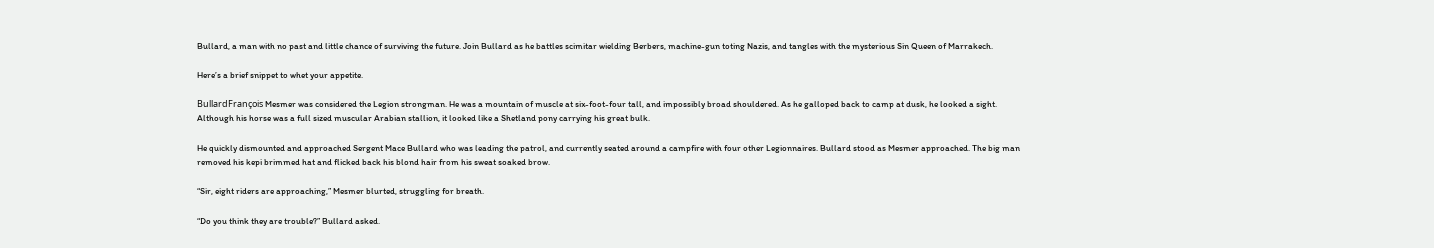Bullard, a man with no past and little chance of surviving the future. Join Bullard as he battles scimitar wielding Berbers, machine-gun toting Nazis, and tangles with the mysterious Sin Queen of Marrakech.

Here’s a brief snippet to whet your appetite.

BullardFrançois Mesmer was considered the Legion strongman. He was a mountain of muscle at six-foot-four tall, and impossibly broad shouldered. As he galloped back to camp at dusk, he looked a sight. Although his horse was a full sized muscular Arabian stallion, it looked like a Shetland pony carrying his great bulk.

He quickly dismounted and approached Sergent Mace Bullard who was leading the patrol, and currently seated around a campfire with four other Legionnaires. Bullard stood as Mesmer approached. The big man removed his kepi brimmed hat and flicked back his blond hair from his sweat soaked brow.

“Sir, eight riders are approaching,” Mesmer blurted, struggling for breath.

“Do you think they are trouble?” Bullard asked.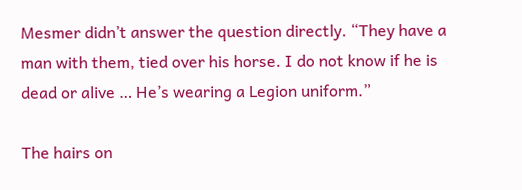Mesmer didn’t answer the question directly. “They have a man with them, tied over his horse. I do not know if he is dead or alive … He’s wearing a Legion uniform.”

The hairs on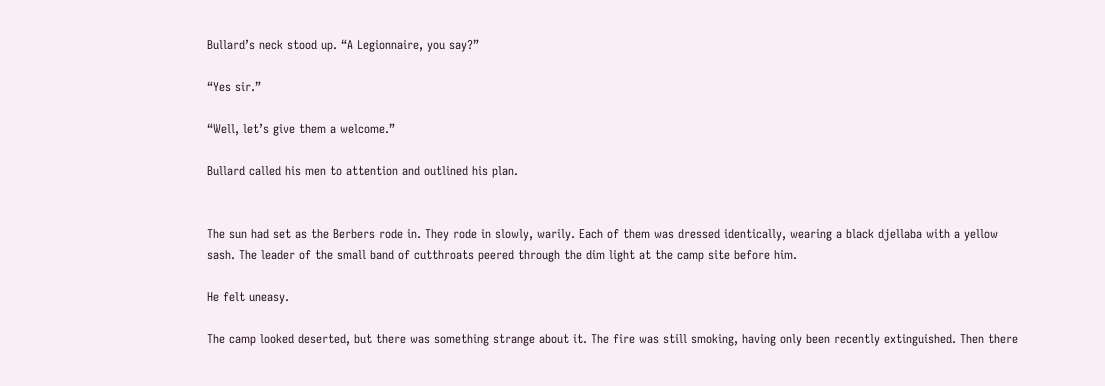Bullard’s neck stood up. “A Legionnaire, you say?”

“Yes sir.”

“Well, let’s give them a welcome.”

Bullard called his men to attention and outlined his plan.


The sun had set as the Berbers rode in. They rode in slowly, warily. Each of them was dressed identically, wearing a black djellaba with a yellow sash. The leader of the small band of cutthroats peered through the dim light at the camp site before him.

He felt uneasy.

The camp looked deserted, but there was something strange about it. The fire was still smoking, having only been recently extinguished. Then there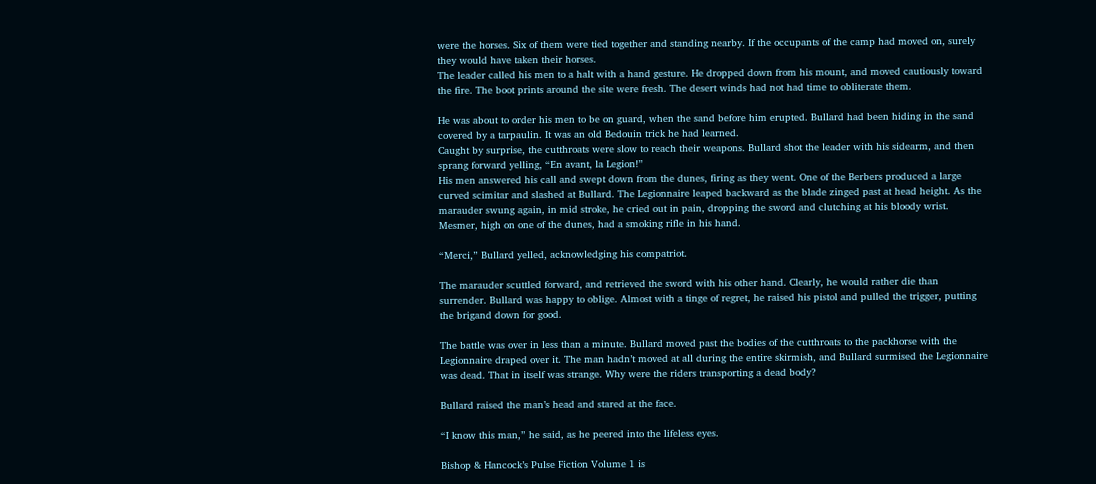were the horses. Six of them were tied together and standing nearby. If the occupants of the camp had moved on, surely they would have taken their horses.
The leader called his men to a halt with a hand gesture. He dropped down from his mount, and moved cautiously toward the fire. The boot prints around the site were fresh. The desert winds had not had time to obliterate them.

He was about to order his men to be on guard, when the sand before him erupted. Bullard had been hiding in the sand covered by a tarpaulin. It was an old Bedouin trick he had learned.
Caught by surprise, the cutthroats were slow to reach their weapons. Bullard shot the leader with his sidearm, and then sprang forward yelling, “En avant, la Legion!”
His men answered his call and swept down from the dunes, firing as they went. One of the Berbers produced a large curved scimitar and slashed at Bullard. The Legionnaire leaped backward as the blade zinged past at head height. As the marauder swung again, in mid stroke, he cried out in pain, dropping the sword and clutching at his bloody wrist. Mesmer, high on one of the dunes, had a smoking rifle in his hand.

“Merci,” Bullard yelled, acknowledging his compatriot.

The marauder scuttled forward, and retrieved the sword with his other hand. Clearly, he would rather die than surrender. Bullard was happy to oblige. Almost with a tinge of regret, he raised his pistol and pulled the trigger, putting the brigand down for good.

The battle was over in less than a minute. Bullard moved past the bodies of the cutthroats to the packhorse with the Legionnaire draped over it. The man hadn’t moved at all during the entire skirmish, and Bullard surmised the Legionnaire was dead. That in itself was strange. Why were the riders transporting a dead body?

Bullard raised the man’s head and stared at the face.

“I know this man,” he said, as he peered into the lifeless eyes.

Bishop & Hancock’s Pulse Fiction Volume 1 is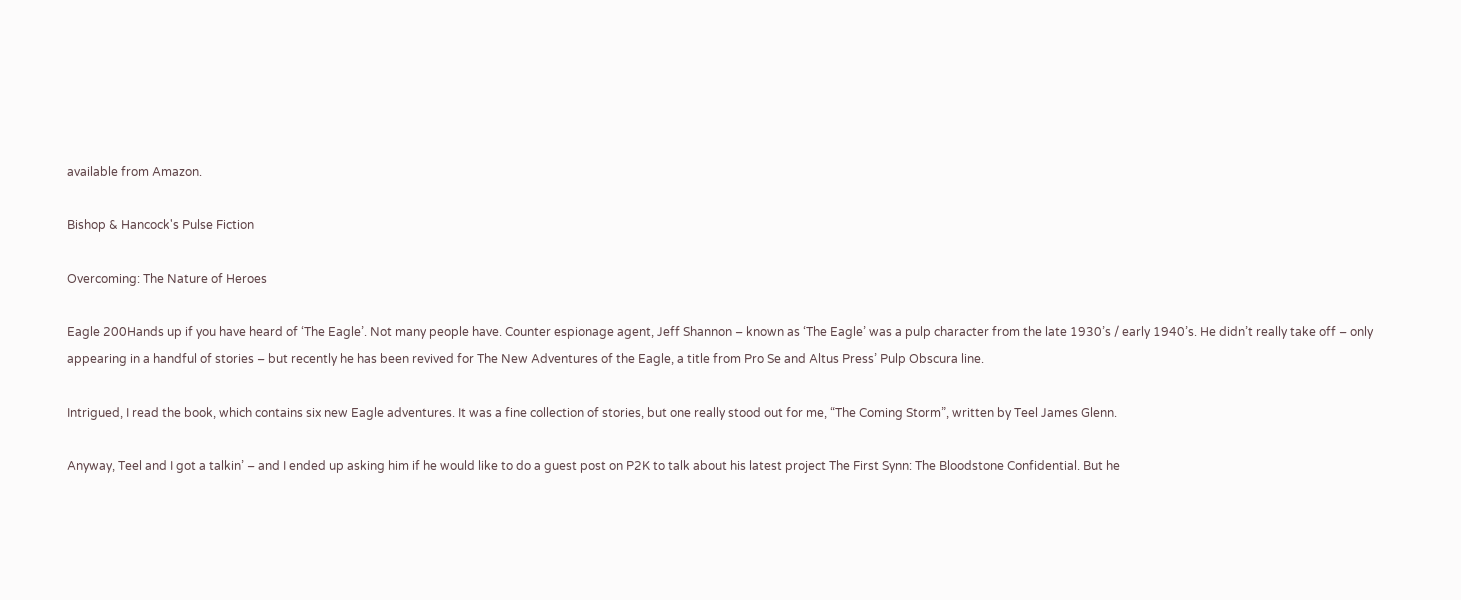available from Amazon.

Bishop & Hancock's Pulse Fiction

Overcoming: The Nature of Heroes

Eagle 200Hands up if you have heard of ‘The Eagle’. Not many people have. Counter espionage agent, Jeff Shannon – known as ‘The Eagle’ was a pulp character from the late 1930’s / early 1940’s. He didn’t really take off – only appearing in a handful of stories – but recently he has been revived for The New Adventures of the Eagle, a title from Pro Se and Altus Press’ Pulp Obscura line.

Intrigued, I read the book, which contains six new Eagle adventures. It was a fine collection of stories, but one really stood out for me, “The Coming Storm”, written by Teel James Glenn.

Anyway, Teel and I got a talkin’ – and I ended up asking him if he would like to do a guest post on P2K to talk about his latest project The First Synn: The Bloodstone Confidential. But he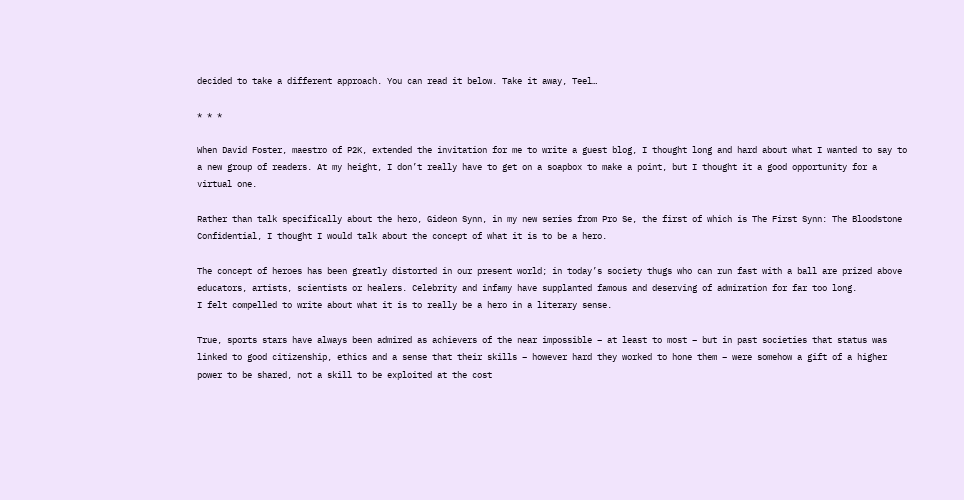decided to take a different approach. You can read it below. Take it away, Teel…

* * *

When David Foster, maestro of P2K, extended the invitation for me to write a guest blog, I thought long and hard about what I wanted to say to a new group of readers. At my height, I don’t really have to get on a soapbox to make a point, but I thought it a good opportunity for a virtual one.

Rather than talk specifically about the hero, Gideon Synn, in my new series from Pro Se, the first of which is The First Synn: The Bloodstone Confidential, I thought I would talk about the concept of what it is to be a hero.

The concept of heroes has been greatly distorted in our present world; in today’s society thugs who can run fast with a ball are prized above educators, artists, scientists or healers. Celebrity and infamy have supplanted famous and deserving of admiration for far too long.
I felt compelled to write about what it is to really be a hero in a literary sense.

True, sports stars have always been admired as achievers of the near impossible – at least to most – but in past societies that status was linked to good citizenship, ethics and a sense that their skills – however hard they worked to hone them – were somehow a gift of a higher power to be shared, not a skill to be exploited at the cost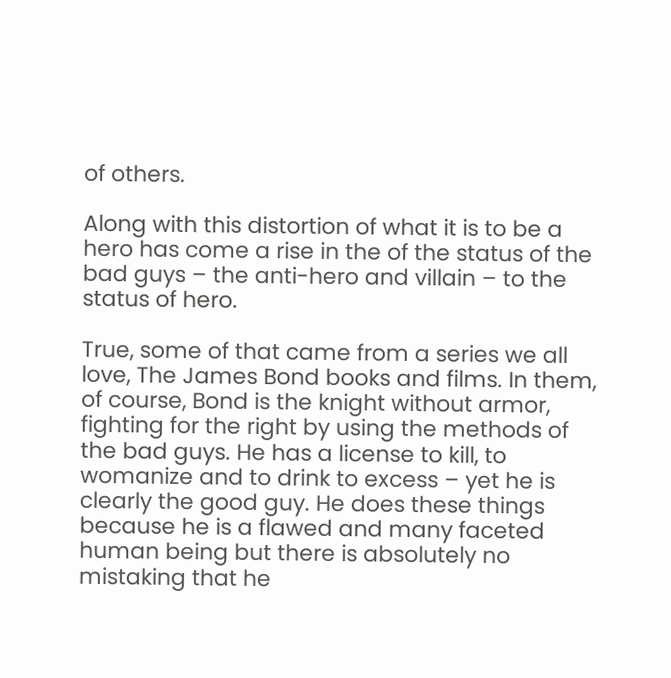of others.

Along with this distortion of what it is to be a hero has come a rise in the of the status of the bad guys – the anti-hero and villain – to the status of hero.

True, some of that came from a series we all love, The James Bond books and films. In them, of course, Bond is the knight without armor, fighting for the right by using the methods of the bad guys. He has a license to kill, to womanize and to drink to excess – yet he is clearly the good guy. He does these things because he is a flawed and many faceted human being but there is absolutely no mistaking that he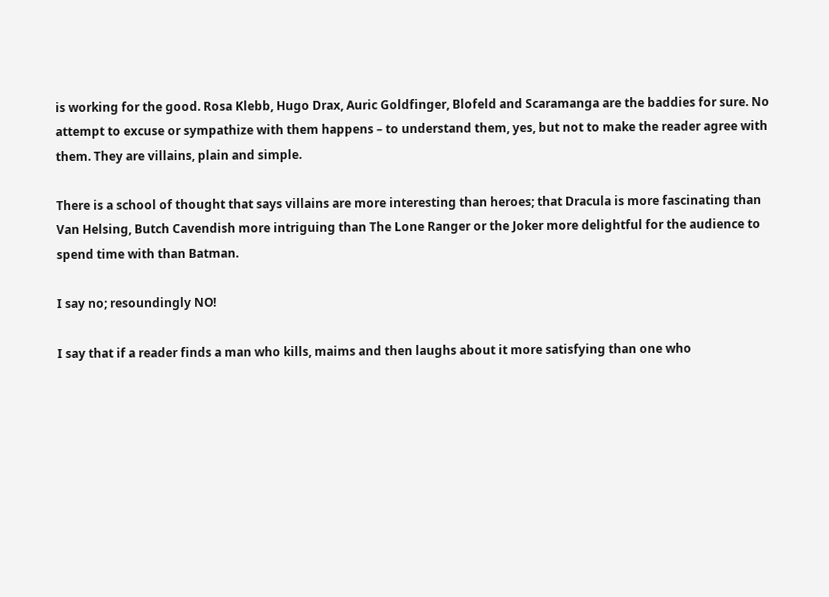is working for the good. Rosa Klebb, Hugo Drax, Auric Goldfinger, Blofeld and Scaramanga are the baddies for sure. No attempt to excuse or sympathize with them happens – to understand them, yes, but not to make the reader agree with them. They are villains, plain and simple.

There is a school of thought that says villains are more interesting than heroes; that Dracula is more fascinating than Van Helsing, Butch Cavendish more intriguing than The Lone Ranger or the Joker more delightful for the audience to spend time with than Batman.

I say no; resoundingly NO!

I say that if a reader finds a man who kills, maims and then laughs about it more satisfying than one who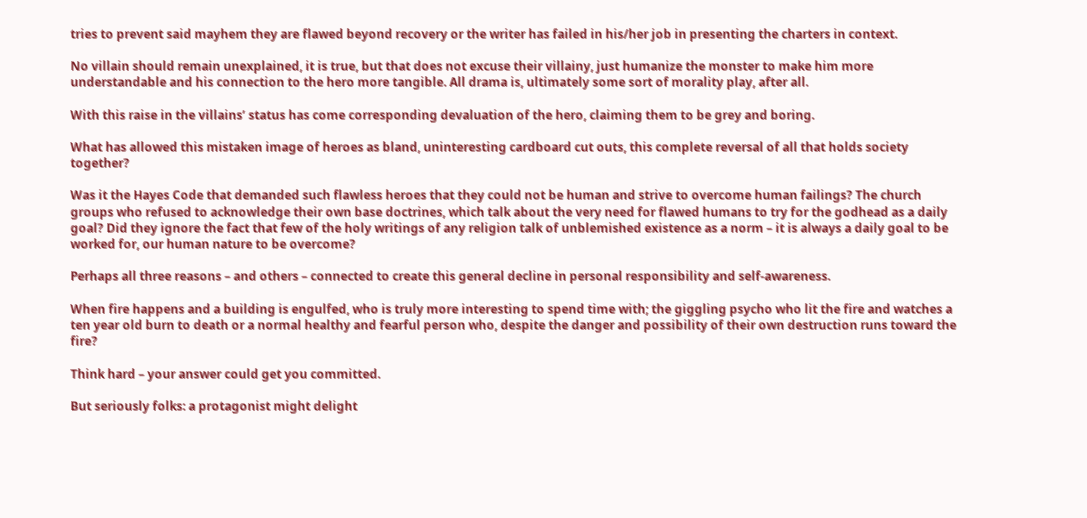tries to prevent said mayhem they are flawed beyond recovery or the writer has failed in his/her job in presenting the charters in context.

No villain should remain unexplained, it is true, but that does not excuse their villainy, just humanize the monster to make him more understandable and his connection to the hero more tangible. All drama is, ultimately some sort of morality play, after all.

With this raise in the villains’ status has come corresponding devaluation of the hero, claiming them to be grey and boring.

What has allowed this mistaken image of heroes as bland, uninteresting cardboard cut outs, this complete reversal of all that holds society together?

Was it the Hayes Code that demanded such flawless heroes that they could not be human and strive to overcome human failings? The church groups who refused to acknowledge their own base doctrines, which talk about the very need for flawed humans to try for the godhead as a daily goal? Did they ignore the fact that few of the holy writings of any religion talk of unblemished existence as a norm – it is always a daily goal to be worked for, our human nature to be overcome?

Perhaps all three reasons – and others – connected to create this general decline in personal responsibility and self-awareness.

When fire happens and a building is engulfed, who is truly more interesting to spend time with; the giggling psycho who lit the fire and watches a ten year old burn to death or a normal healthy and fearful person who, despite the danger and possibility of their own destruction runs toward the fire?

Think hard – your answer could get you committed.

But seriously folks: a protagonist might delight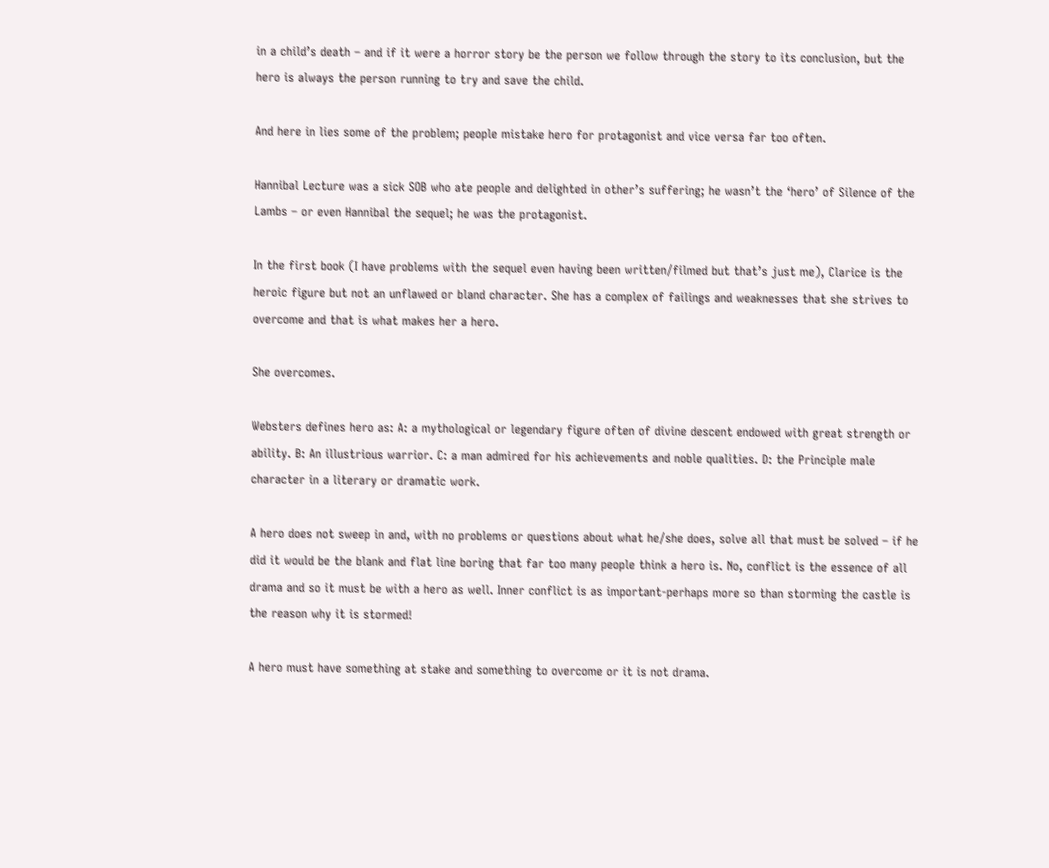in a child’s death – and if it were a horror story be the person we follow through the story to its conclusion, but the hero is always the person running to try and save the child.

And here in lies some of the problem; people mistake hero for protagonist and vice versa far too often.

Hannibal Lecture was a sick SOB who ate people and delighted in other’s suffering; he wasn’t the ‘hero’ of Silence of the Lambs – or even Hannibal the sequel; he was the protagonist.

In the first book (I have problems with the sequel even having been written/filmed but that’s just me), Clarice is the heroic figure but not an unflawed or bland character. She has a complex of failings and weaknesses that she strives to overcome and that is what makes her a hero.

She overcomes.

Websters defines hero as: A: a mythological or legendary figure often of divine descent endowed with great strength or ability. B: An illustrious warrior. C: a man admired for his achievements and noble qualities. D: the Principle male character in a literary or dramatic work.

A hero does not sweep in and, with no problems or questions about what he/she does, solve all that must be solved – if he did it would be the blank and flat line boring that far too many people think a hero is. No, conflict is the essence of all drama and so it must be with a hero as well. Inner conflict is as important-perhaps more so than storming the castle is the reason why it is stormed!

A hero must have something at stake and something to overcome or it is not drama.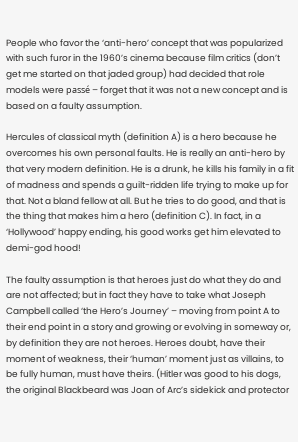People who favor the ‘anti-hero’ concept that was popularized with such furor in the 1960’s cinema because film critics (don’t get me started on that jaded group) had decided that role models were passé – forget that it was not a new concept and is based on a faulty assumption.

Hercules of classical myth (definition A) is a hero because he overcomes his own personal faults. He is really an anti-hero by that very modern definition. He is a drunk, he kills his family in a fit of madness and spends a guilt-ridden life trying to make up for that. Not a bland fellow at all. But he tries to do good, and that is the thing that makes him a hero (definition C). In fact, in a ‘Hollywood’ happy ending, his good works get him elevated to demi-god hood!

The faulty assumption is that heroes just do what they do and are not affected; but in fact they have to take what Joseph Campbell called ‘the Hero’s Journey’ – moving from point A to their end point in a story and growing or evolving in someway or, by definition they are not heroes. Heroes doubt, have their moment of weakness, their ‘human’ moment just as villains, to be fully human, must have theirs. (Hitler was good to his dogs, the original Blackbeard was Joan of Arc’s sidekick and protector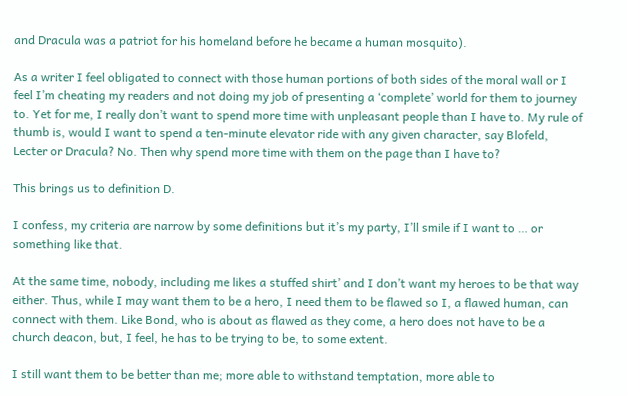and Dracula was a patriot for his homeland before he became a human mosquito).

As a writer I feel obligated to connect with those human portions of both sides of the moral wall or I feel I’m cheating my readers and not doing my job of presenting a ‘complete’ world for them to journey to. Yet for me, I really don’t want to spend more time with unpleasant people than I have to. My rule of thumb is, would I want to spend a ten-minute elevator ride with any given character, say Blofeld, Lecter or Dracula? No. Then why spend more time with them on the page than I have to?

This brings us to definition D.

I confess, my criteria are narrow by some definitions but it’s my party, I’ll smile if I want to … or something like that.

At the same time, nobody, including me likes a stuffed shirt’ and I don’t want my heroes to be that way either. Thus, while I may want them to be a hero, I need them to be flawed so I, a flawed human, can connect with them. Like Bond, who is about as flawed as they come, a hero does not have to be a church deacon, but, I feel, he has to be trying to be, to some extent.

I still want them to be better than me; more able to withstand temptation, more able to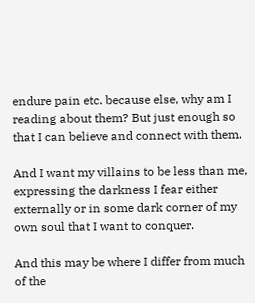endure pain etc. because else, why am I reading about them? But just enough so that I can believe and connect with them.

And I want my villains to be less than me, expressing the darkness I fear either externally or in some dark corner of my own soul that I want to conquer.

And this may be where I differ from much of the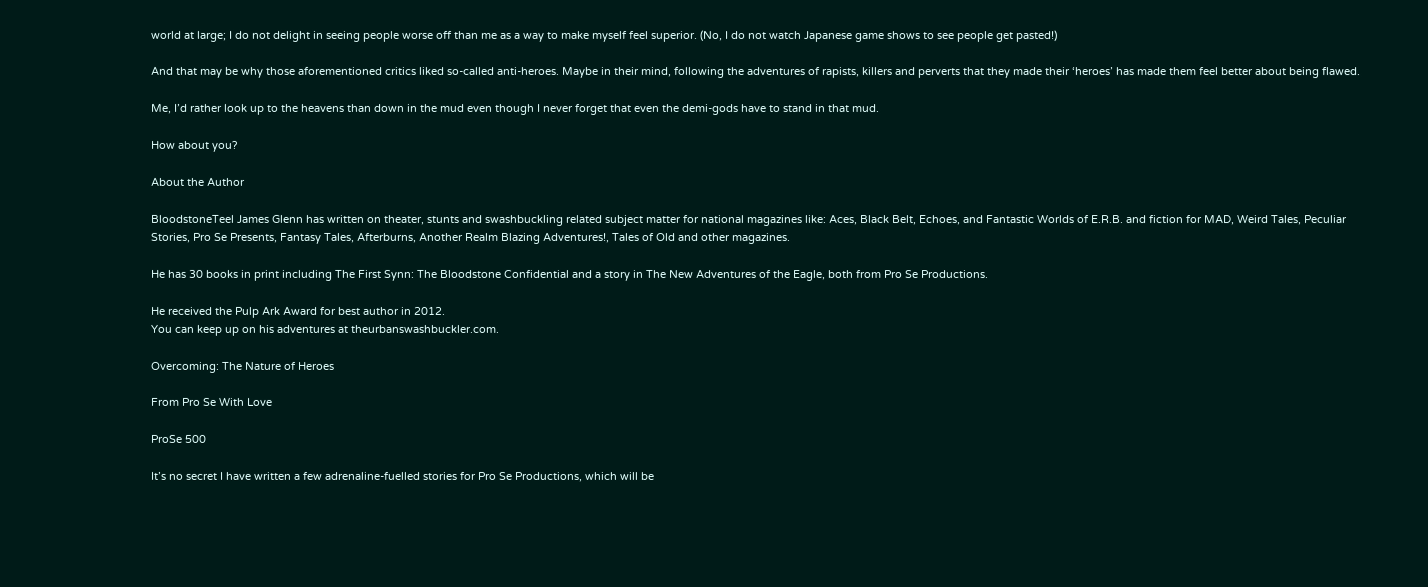world at large; I do not delight in seeing people worse off than me as a way to make myself feel superior. (No, I do not watch Japanese game shows to see people get pasted!)

And that may be why those aforementioned critics liked so-called anti-heroes. Maybe in their mind, following the adventures of rapists, killers and perverts that they made their ‘heroes’ has made them feel better about being flawed.

Me, I’d rather look up to the heavens than down in the mud even though I never forget that even the demi-gods have to stand in that mud.

How about you?

About the Author

BloodstoneTeel James Glenn has written on theater, stunts and swashbuckling related subject matter for national magazines like: Aces, Black Belt, Echoes, and Fantastic Worlds of E.R.B. and fiction for MAD, Weird Tales, Peculiar Stories, Pro Se Presents, Fantasy Tales, Afterburns, Another Realm Blazing Adventures!, Tales of Old and other magazines.

He has 30 books in print including The First Synn: The Bloodstone Confidential and a story in The New Adventures of the Eagle, both from Pro Se Productions.

He received the Pulp Ark Award for best author in 2012.
You can keep up on his adventures at theurbanswashbuckler.com.

Overcoming: The Nature of Heroes

From Pro Se With Love

ProSe 500

It’s no secret I have written a few adrenaline-fuelled stories for Pro Se Productions, which will be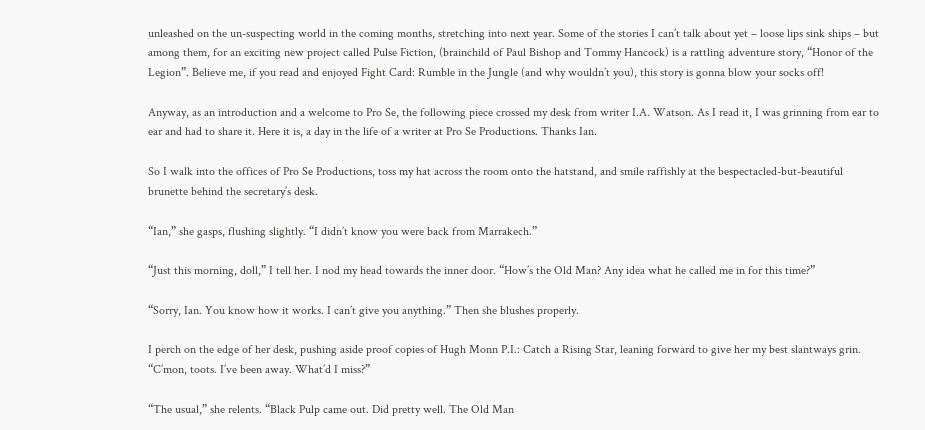unleashed on the un-suspecting world in the coming months, stretching into next year. Some of the stories I can’t talk about yet – loose lips sink ships – but among them, for an exciting new project called Pulse Fiction, (brainchild of Paul Bishop and Tommy Hancock) is a rattling adventure story, “Honor of the Legion”. Believe me, if you read and enjoyed Fight Card: Rumble in the Jungle (and why wouldn’t you), this story is gonna blow your socks off!

Anyway, as an introduction and a welcome to Pro Se, the following piece crossed my desk from writer I.A. Watson. As I read it, I was grinning from ear to ear and had to share it. Here it is, a day in the life of a writer at Pro Se Productions. Thanks Ian.

So I walk into the offices of Pro Se Productions, toss my hat across the room onto the hatstand, and smile raffishly at the bespectacled-but-beautiful brunette behind the secretary’s desk.

“Ian,” she gasps, flushing slightly. “I didn’t know you were back from Marrakech.”

“Just this morning, doll,” I tell her. I nod my head towards the inner door. “How’s the Old Man? Any idea what he called me in for this time?”

“Sorry, Ian. You know how it works. I can’t give you anything.” Then she blushes properly.

I perch on the edge of her desk, pushing aside proof copies of Hugh Monn P.I.: Catch a Rising Star, leaning forward to give her my best slantways grin. “C’mon, toots. I’ve been away. What’d I miss?”

“The usual,” she relents. “Black Pulp came out. Did pretty well. The Old Man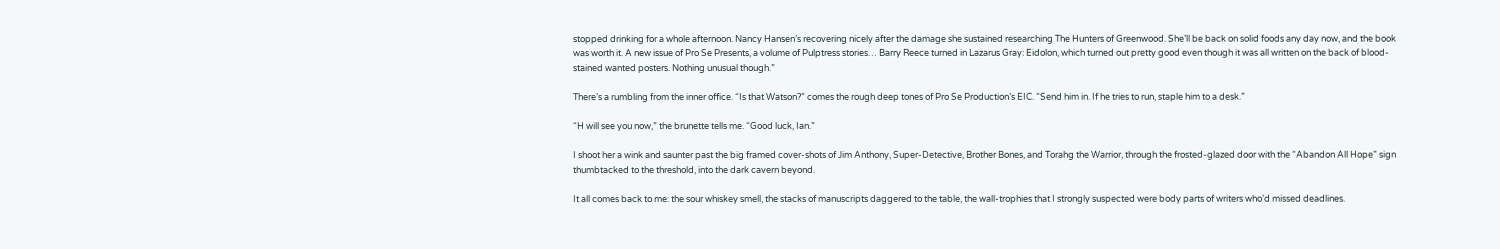stopped drinking for a whole afternoon. Nancy Hansen’s recovering nicely after the damage she sustained researching The Hunters of Greenwood. She’ll be back on solid foods any day now, and the book was worth it. A new issue of Pro Se Presents, a volume of Pulptress stories… Barry Reece turned in Lazarus Gray: Eidolon, which turned out pretty good even though it was all written on the back of blood-stained wanted posters. Nothing unusual though.”

There’s a rumbling from the inner office. “Is that Watson?” comes the rough deep tones of Pro Se Production’s EIC. “Send him in. If he tries to run, staple him to a desk.”

“H will see you now,” the brunette tells me. “Good luck, Ian.”

I shoot her a wink and saunter past the big framed cover-shots of Jim Anthony, Super-Detective, Brother Bones, and Torahg the Warrior, through the frosted-glazed door with the “Abandon All Hope” sign thumbtacked to the threshold, into the dark cavern beyond.

It all comes back to me: the sour whiskey smell, the stacks of manuscripts daggered to the table, the wall-trophies that I strongly suspected were body parts of writers who’d missed deadlines.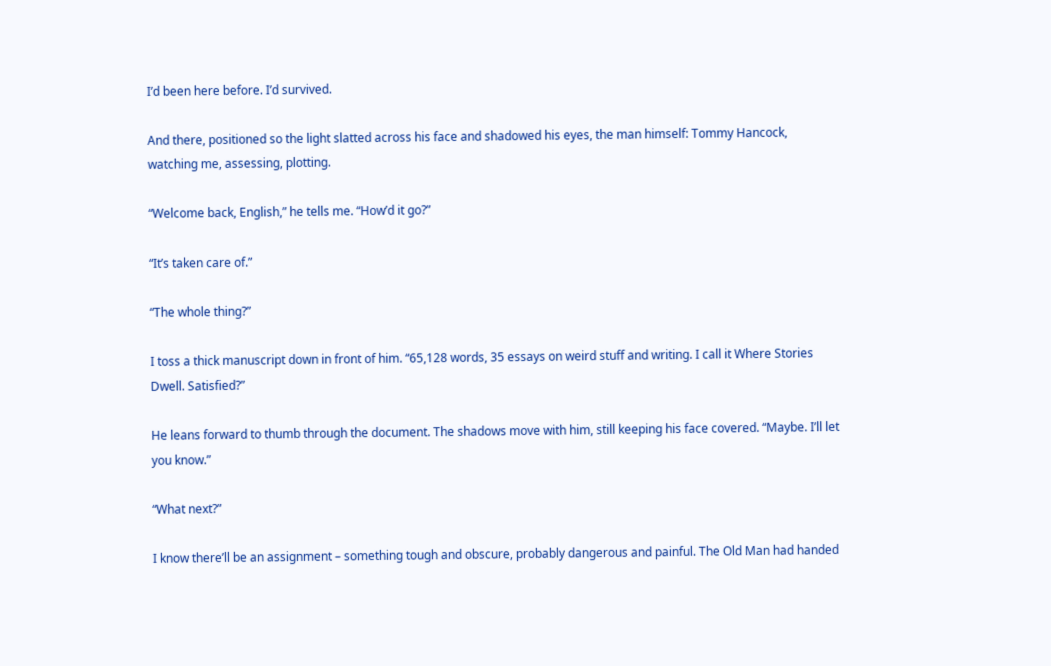I’d been here before. I’d survived.

And there, positioned so the light slatted across his face and shadowed his eyes, the man himself: Tommy Hancock, watching me, assessing, plotting.

“Welcome back, English,” he tells me. “How’d it go?”

“It’s taken care of.”

“The whole thing?”

I toss a thick manuscript down in front of him. “65,128 words, 35 essays on weird stuff and writing. I call it Where Stories Dwell. Satisfied?”

He leans forward to thumb through the document. The shadows move with him, still keeping his face covered. “Maybe. I’ll let you know.”

“What next?”

I know there’ll be an assignment – something tough and obscure, probably dangerous and painful. The Old Man had handed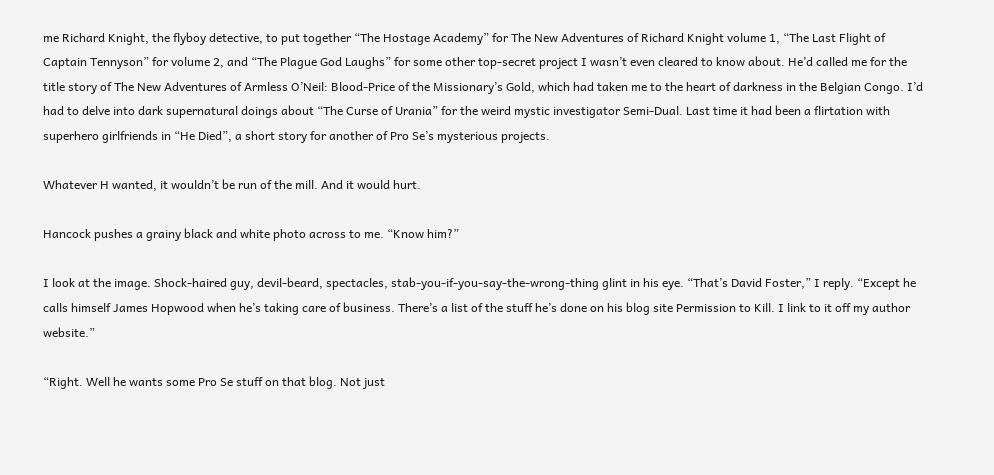me Richard Knight, the flyboy detective, to put together “The Hostage Academy” for The New Adventures of Richard Knight volume 1, “The Last Flight of Captain Tennyson” for volume 2, and “The Plague God Laughs” for some other top-secret project I wasn’t even cleared to know about. He’d called me for the title story of The New Adventures of Armless O’Neil: Blood-Price of the Missionary’s Gold, which had taken me to the heart of darkness in the Belgian Congo. I’d had to delve into dark supernatural doings about “The Curse of Urania” for the weird mystic investigator Semi-Dual. Last time it had been a flirtation with superhero girlfriends in “He Died”, a short story for another of Pro Se’s mysterious projects.

Whatever H wanted, it wouldn’t be run of the mill. And it would hurt.

Hancock pushes a grainy black and white photo across to me. “Know him?”

I look at the image. Shock-haired guy, devil-beard, spectacles, stab-you-if-you-say-the-wrong-thing glint in his eye. “That’s David Foster,” I reply. “Except he calls himself James Hopwood when he’s taking care of business. There’s a list of the stuff he’s done on his blog site Permission to Kill. I link to it off my author website.”

“Right. Well he wants some Pro Se stuff on that blog. Not just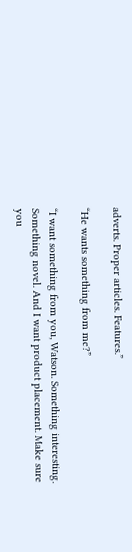adverts. Proper articles. Features.”

“He wants something from me?”

“I want something from you, Watson. Something interesting. Something novel. And I want product placement. Make sure you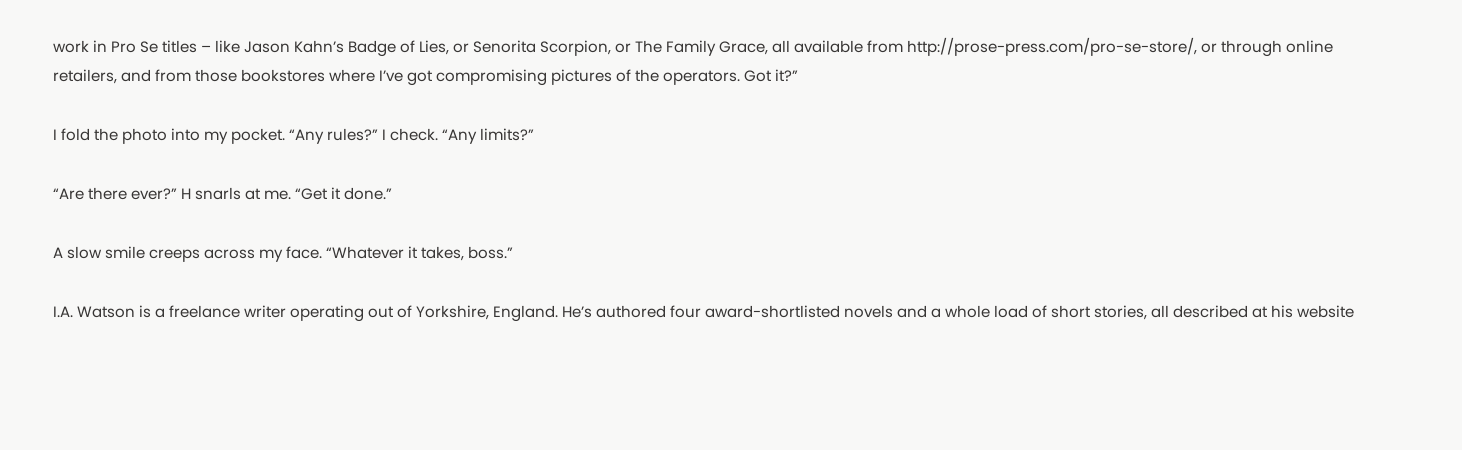work in Pro Se titles – like Jason Kahn’s Badge of Lies, or Senorita Scorpion, or The Family Grace, all available from http://prose-press.com/pro-se-store/, or through online retailers, and from those bookstores where I’ve got compromising pictures of the operators. Got it?”

I fold the photo into my pocket. “Any rules?” I check. “Any limits?”

“Are there ever?” H snarls at me. “Get it done.”

A slow smile creeps across my face. “Whatever it takes, boss.”

I.A. Watson is a freelance writer operating out of Yorkshire, England. He’s authored four award-shortlisted novels and a whole load of short stories, all described at his website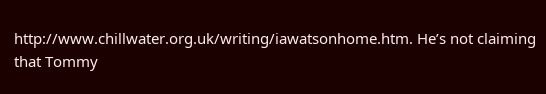http://www.chillwater.org.uk/writing/iawatsonhome.htm. He’s not claiming that Tommy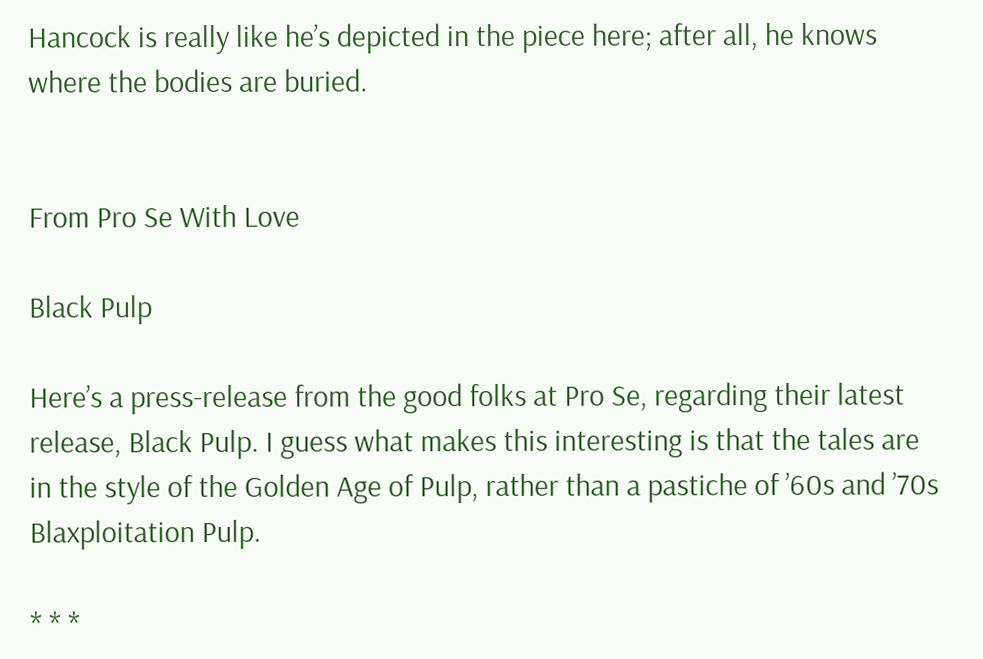Hancock is really like he’s depicted in the piece here; after all, he knows where the bodies are buried.


From Pro Se With Love

Black Pulp

Here’s a press-release from the good folks at Pro Se, regarding their latest release, Black Pulp. I guess what makes this interesting is that the tales are in the style of the Golden Age of Pulp, rather than a pastiche of ’60s and ’70s Blaxploitation Pulp.

* * *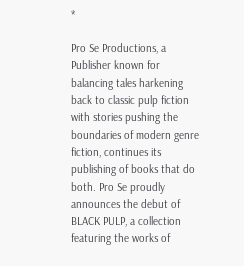*

Pro Se Productions, a Publisher known for balancing tales harkening back to classic pulp fiction with stories pushing the boundaries of modern genre fiction, continues its publishing of books that do both. Pro Se proudly announces the debut of BLACK PULP, a collection featuring the works of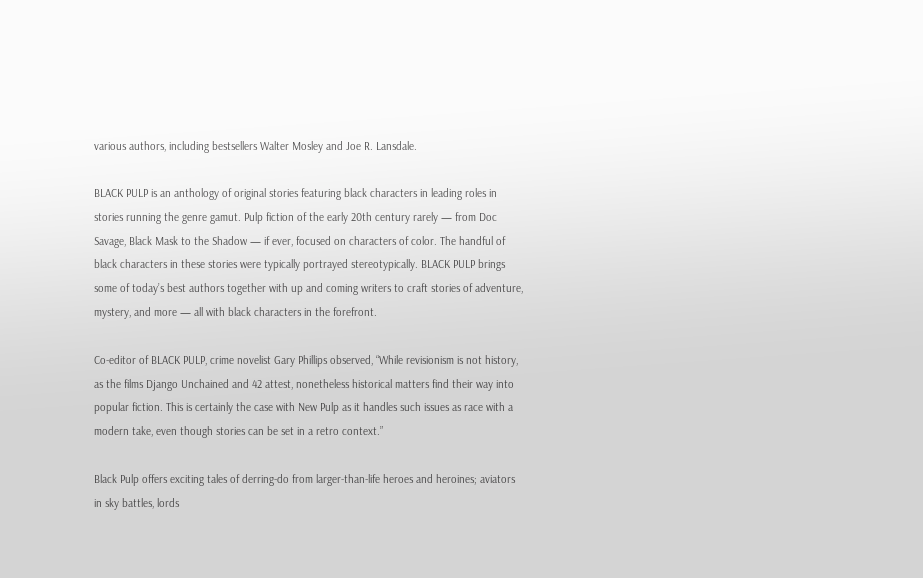various authors, including bestsellers Walter Mosley and Joe R. Lansdale.

BLACK PULP is an anthology of original stories featuring black characters in leading roles in stories running the genre gamut. Pulp fiction of the early 20th century rarely — from Doc Savage, Black Mask to the Shadow — if ever, focused on characters of color. The handful of black characters in these stories were typically portrayed stereotypically. BLACK PULP brings some of today’s best authors together with up and coming writers to craft stories of adventure, mystery, and more — all with black characters in the forefront.

Co-editor of BLACK PULP, crime novelist Gary Phillips observed, “While revisionism is not history, as the films Django Unchained and 42 attest, nonetheless historical matters find their way into popular fiction. This is certainly the case with New Pulp as it handles such issues as race with a modern take, even though stories can be set in a retro context.”

Black Pulp offers exciting tales of derring-do from larger-than-life heroes and heroines; aviators in sky battles, lords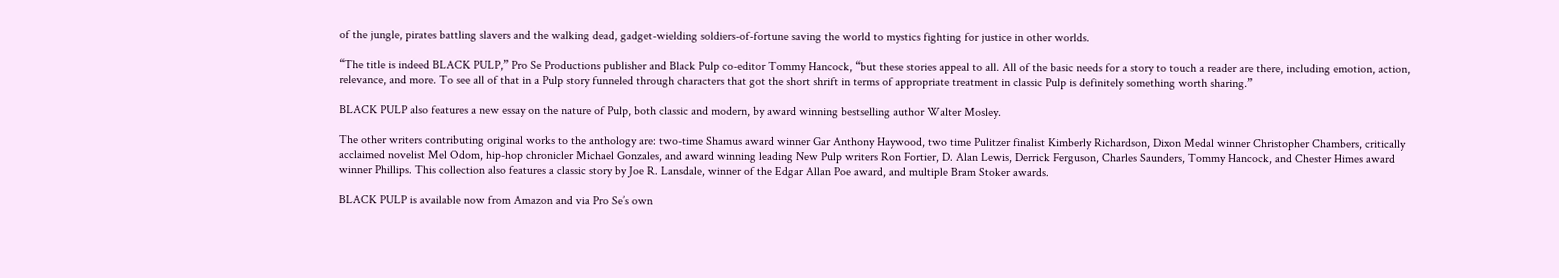of the jungle, pirates battling slavers and the walking dead, gadget-wielding soldiers-of-fortune saving the world to mystics fighting for justice in other worlds.

“The title is indeed BLACK PULP,” Pro Se Productions publisher and Black Pulp co-editor Tommy Hancock, “but these stories appeal to all. All of the basic needs for a story to touch a reader are there, including emotion, action, relevance, and more. To see all of that in a Pulp story funneled through characters that got the short shrift in terms of appropriate treatment in classic Pulp is definitely something worth sharing.”

BLACK PULP also features a new essay on the nature of Pulp, both classic and modern, by award winning bestselling author Walter Mosley.

The other writers contributing original works to the anthology are: two-time Shamus award winner Gar Anthony Haywood, two time Pulitzer finalist Kimberly Richardson, Dixon Medal winner Christopher Chambers, critically acclaimed novelist Mel Odom, hip-hop chronicler Michael Gonzales, and award winning leading New Pulp writers Ron Fortier, D. Alan Lewis, Derrick Ferguson, Charles Saunders, Tommy Hancock, and Chester Himes award winner Phillips. This collection also features a classic story by Joe R. Lansdale, winner of the Edgar Allan Poe award, and multiple Bram Stoker awards.

BLACK PULP is available now from Amazon and via Pro Se’s own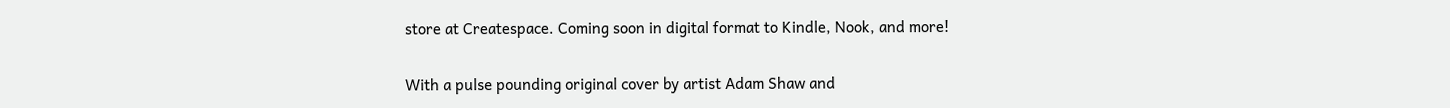store at Createspace. Coming soon in digital format to Kindle, Nook, and more!

With a pulse pounding original cover by artist Adam Shaw and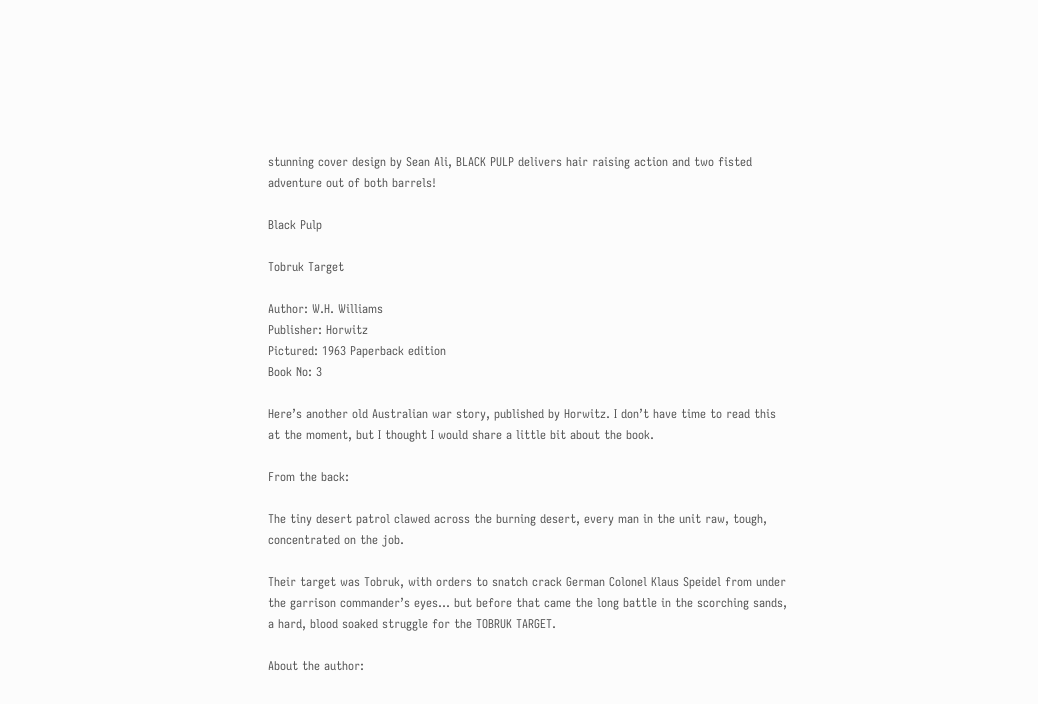stunning cover design by Sean Ali, BLACK PULP delivers hair raising action and two fisted adventure out of both barrels!

Black Pulp

Tobruk Target

Author: W.H. Williams
Publisher: Horwitz
Pictured: 1963 Paperback edition
Book No: 3

Here’s another old Australian war story, published by Horwitz. I don’t have time to read this at the moment, but I thought I would share a little bit about the book.

From the back:

The tiny desert patrol clawed across the burning desert, every man in the unit raw, tough, concentrated on the job.

Their target was Tobruk, with orders to snatch crack German Colonel Klaus Speidel from under the garrison commander’s eyes… but before that came the long battle in the scorching sands, a hard, blood soaked struggle for the TOBRUK TARGET.

About the author: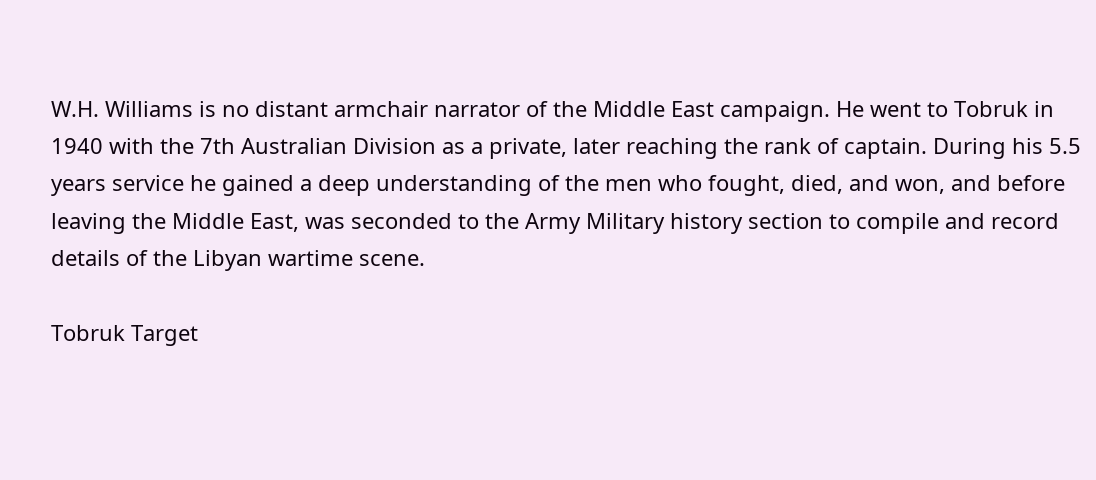W.H. Williams is no distant armchair narrator of the Middle East campaign. He went to Tobruk in 1940 with the 7th Australian Division as a private, later reaching the rank of captain. During his 5.5 years service he gained a deep understanding of the men who fought, died, and won, and before leaving the Middle East, was seconded to the Army Military history section to compile and record details of the Libyan wartime scene.

Tobruk Target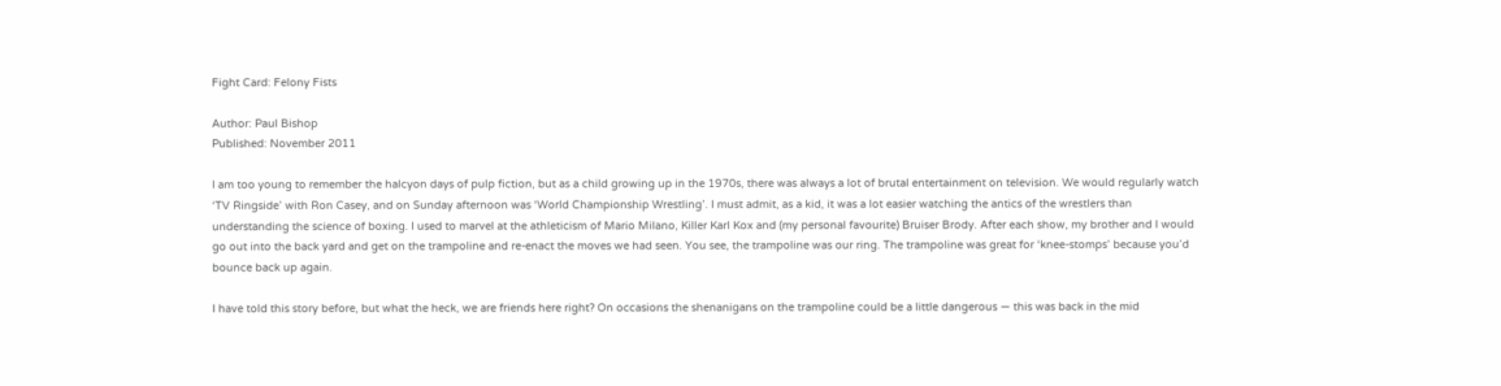Fight Card: Felony Fists

Author: Paul Bishop
Published: November 2011

I am too young to remember the halcyon days of pulp fiction, but as a child growing up in the 1970s, there was always a lot of brutal entertainment on television. We would regularly watch ‘TV Ringside’ with Ron Casey, and on Sunday afternoon was ‘World Championship Wrestling’. I must admit, as a kid, it was a lot easier watching the antics of the wrestlers than understanding the science of boxing. I used to marvel at the athleticism of Mario Milano, Killer Karl Kox and (my personal favourite) Bruiser Brody. After each show, my brother and I would go out into the back yard and get on the trampoline and re-enact the moves we had seen. You see, the trampoline was our ring. The trampoline was great for ‘knee-stomps’ because you’d bounce back up again.

I have told this story before, but what the heck, we are friends here right? On occasions the shenanigans on the trampoline could be a little dangerous — this was back in the mid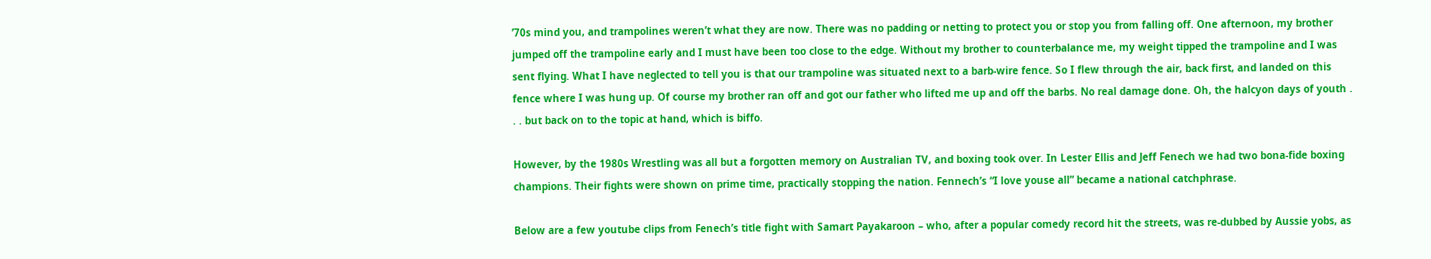’70s mind you, and trampolines weren’t what they are now. There was no padding or netting to protect you or stop you from falling off. One afternoon, my brother jumped off the trampoline early and I must have been too close to the edge. Without my brother to counterbalance me, my weight tipped the trampoline and I was sent flying. What I have neglected to tell you is that our trampoline was situated next to a barb-wire fence. So I flew through the air, back first, and landed on this fence where I was hung up. Of course my brother ran off and got our father who lifted me up and off the barbs. No real damage done. Oh, the halcyon days of youth . . . but back on to the topic at hand, which is biffo.

However, by the 1980s Wrestling was all but a forgotten memory on Australian TV, and boxing took over. In Lester Ellis and Jeff Fenech we had two bona-fide boxing champions. Their fights were shown on prime time, practically stopping the nation. Fennech’s “I love youse all” became a national catchphrase.

Below are a few youtube clips from Fenech’s title fight with Samart Payakaroon – who, after a popular comedy record hit the streets, was re-dubbed by Aussie yobs, as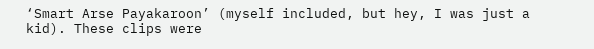‘Smart Arse Payakaroon’ (myself included, but hey, I was just a kid). These clips were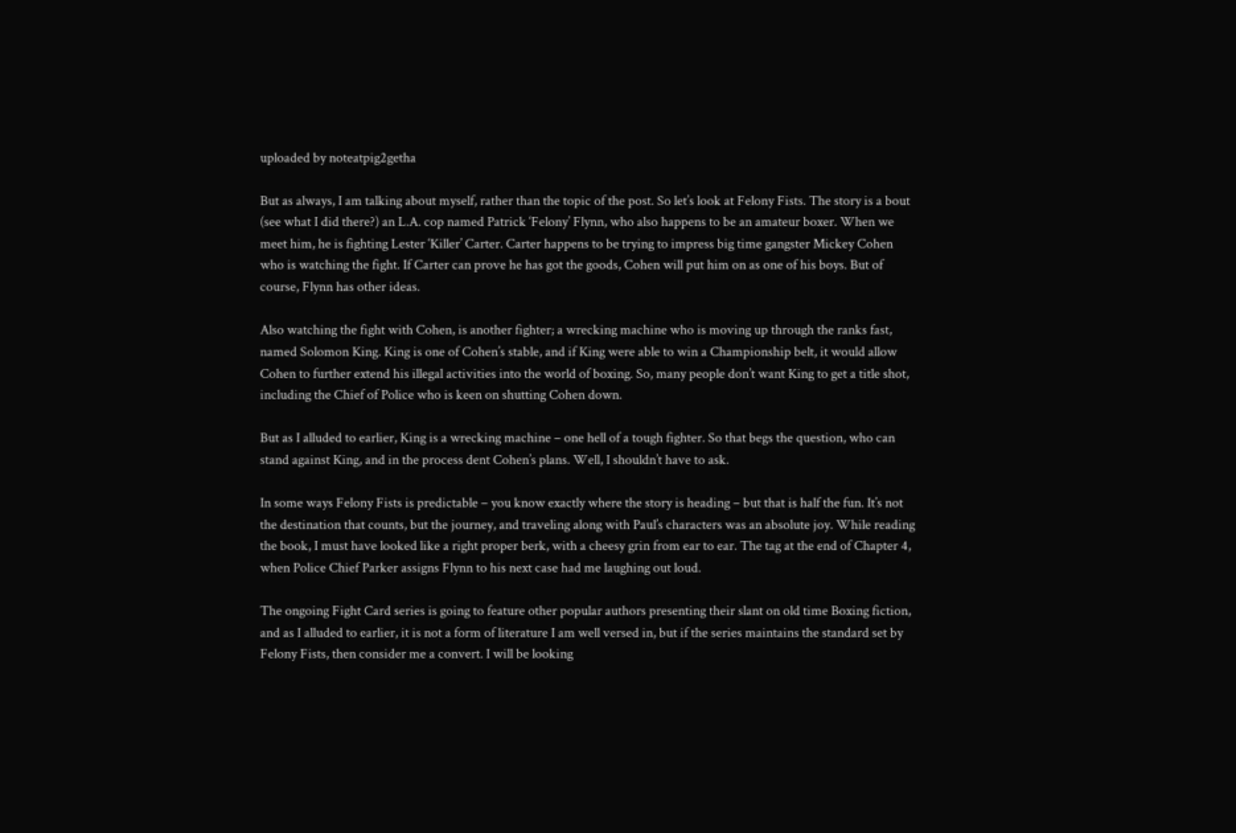uploaded by noteatpig2getha

But as always, I am talking about myself, rather than the topic of the post. So let’s look at Felony Fists. The story is a bout (see what I did there?) an L.A. cop named Patrick ‘Felony’ Flynn, who also happens to be an amateur boxer. When we meet him, he is fighting Lester ‘Killer’ Carter. Carter happens to be trying to impress big time gangster Mickey Cohen who is watching the fight. If Carter can prove he has got the goods, Cohen will put him on as one of his boys. But of course, Flynn has other ideas.

Also watching the fight with Cohen, is another fighter; a wrecking machine who is moving up through the ranks fast, named Solomon King. King is one of Cohen’s stable, and if King were able to win a Championship belt, it would allow Cohen to further extend his illegal activities into the world of boxing. So, many people don’t want King to get a title shot, including the Chief of Police who is keen on shutting Cohen down.

But as I alluded to earlier, King is a wrecking machine – one hell of a tough fighter. So that begs the question, who can stand against King, and in the process dent Cohen’s plans. Well, I shouldn’t have to ask.

In some ways Felony Fists is predictable – you know exactly where the story is heading – but that is half the fun. It’s not the destination that counts, but the journey, and traveling along with Paul’s characters was an absolute joy. While reading the book, I must have looked like a right proper berk, with a cheesy grin from ear to ear. The tag at the end of Chapter 4, when Police Chief Parker assigns Flynn to his next case had me laughing out loud.

The ongoing Fight Card series is going to feature other popular authors presenting their slant on old time Boxing fiction, and as I alluded to earlier, it is not a form of literature I am well versed in, but if the series maintains the standard set by Felony Fists, then consider me a convert. I will be looking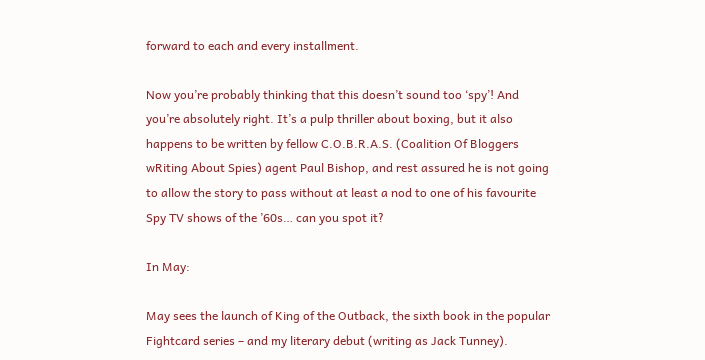forward to each and every installment.

Now you’re probably thinking that this doesn’t sound too ‘spy’! And you’re absolutely right. It’s a pulp thriller about boxing, but it also happens to be written by fellow C.O.B.R.A.S. (Coalition Of Bloggers wRiting About Spies) agent Paul Bishop, and rest assured he is not going to allow the story to pass without at least a nod to one of his favourite Spy TV shows of the ’60s… can you spot it?

In May:

May sees the launch of King of the Outback, the sixth book in the popular Fightcard series – and my literary debut (writing as Jack Tunney).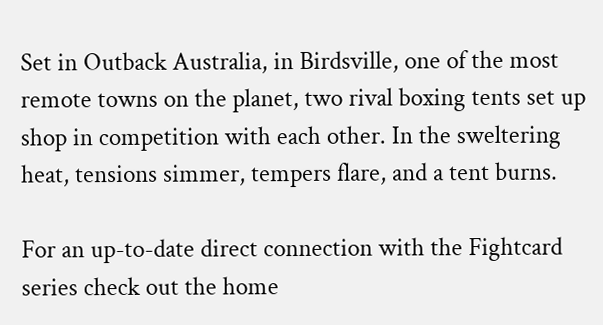Set in Outback Australia, in Birdsville, one of the most remote towns on the planet, two rival boxing tents set up shop in competition with each other. In the sweltering heat, tensions simmer, tempers flare, and a tent burns.

For an up-to-date direct connection with the Fightcard series check out the home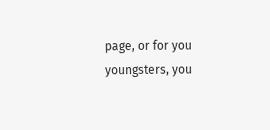page, or for you youngsters, you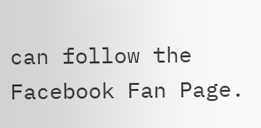can follow the Facebook Fan Page.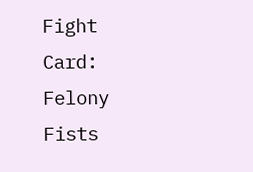Fight Card: Felony Fists